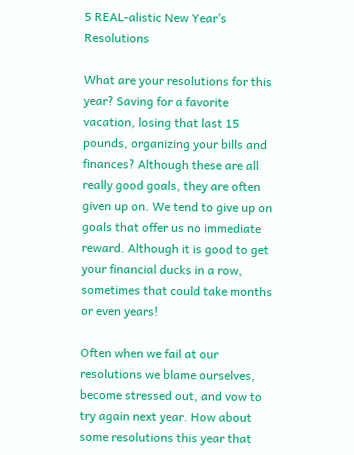5 REAL-alistic New Year’s Resolutions

What are your resolutions for this year? Saving for a favorite vacation, losing that last 15 pounds, organizing your bills and finances? Although these are all really good goals, they are often given up on. We tend to give up on goals that offer us no immediate reward. Although it is good to get your financial ducks in a row, sometimes that could take months or even years!

Often when we fail at our resolutions we blame ourselves, become stressed out, and vow to try again next year. How about some resolutions this year that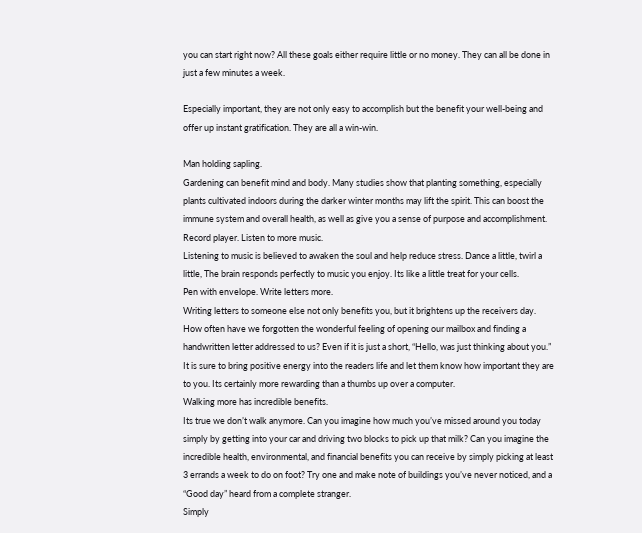you can start right now? All these goals either require little or no money. They can all be done in just a few minutes a week.

Especially important, they are not only easy to accomplish but the benefit your well-being and offer up instant gratification. They are all a win-win.

Man holding sapling.
Gardening can benefit mind and body. Many studies show that planting something, especially plants cultivated indoors during the darker winter months may lift the spirit. This can boost the immune system and overall health, as well as give you a sense of purpose and accomplishment.
Record player. Listen to more music.
Listening to music is believed to awaken the soul and help reduce stress. Dance a little, twirl a little, The brain responds perfectly to music you enjoy. Its like a little treat for your cells.
Pen with envelope. Write letters more.
Writing letters to someone else not only benefits you, but it brightens up the receivers day. How often have we forgotten the wonderful feeling of opening our mailbox and finding a handwritten letter addressed to us? Even if it is just a short, “Hello, was just thinking about you.” It is sure to bring positive energy into the readers life and let them know how important they are to you. Its certainly more rewarding than a thumbs up over a computer.
Walking more has incredible benefits.
Its true we don’t walk anymore. Can you imagine how much you’ve missed around you today simply by getting into your car and driving two blocks to pick up that milk? Can you imagine the incredible health, environmental, and financial benefits you can receive by simply picking at least 3 errands a week to do on foot? Try one and make note of buildings you’ve never noticed, and a “Good day” heard from a complete stranger.
Simply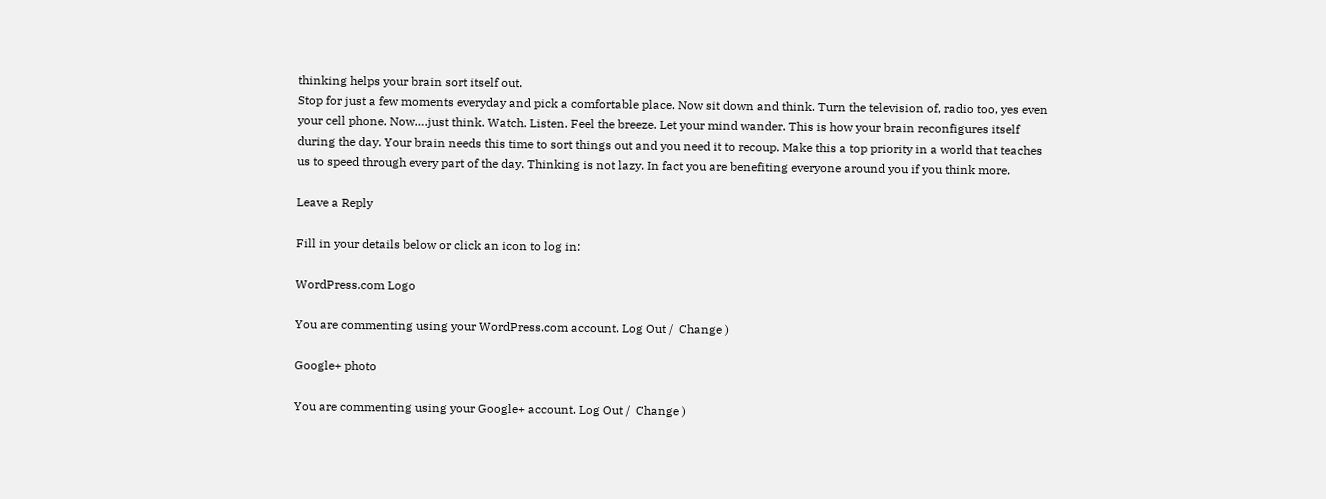thinking helps your brain sort itself out.
Stop for just a few moments everyday and pick a comfortable place. Now sit down and think. Turn the television of, radio too, yes even your cell phone. Now….just think. Watch. Listen. Feel the breeze. Let your mind wander. This is how your brain reconfigures itself during the day. Your brain needs this time to sort things out and you need it to recoup. Make this a top priority in a world that teaches us to speed through every part of the day. Thinking is not lazy. In fact you are benefiting everyone around you if you think more.

Leave a Reply

Fill in your details below or click an icon to log in:

WordPress.com Logo

You are commenting using your WordPress.com account. Log Out /  Change )

Google+ photo

You are commenting using your Google+ account. Log Out /  Change )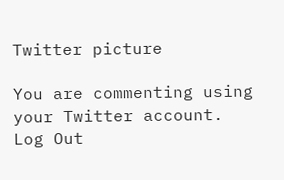Twitter picture

You are commenting using your Twitter account. Log Out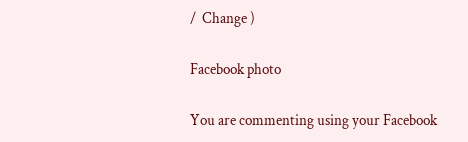/  Change )

Facebook photo

You are commenting using your Facebook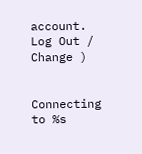account. Log Out /  Change )


Connecting to %s